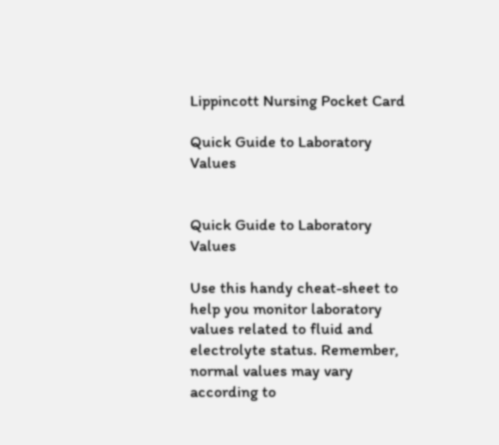Lippincott Nursing Pocket Card

Quick Guide to Laboratory Values


Quick Guide to Laboratory Values

Use this handy cheat-sheet to help you monitor laboratory values related to fluid and electrolyte status. Remember, normal values may vary according to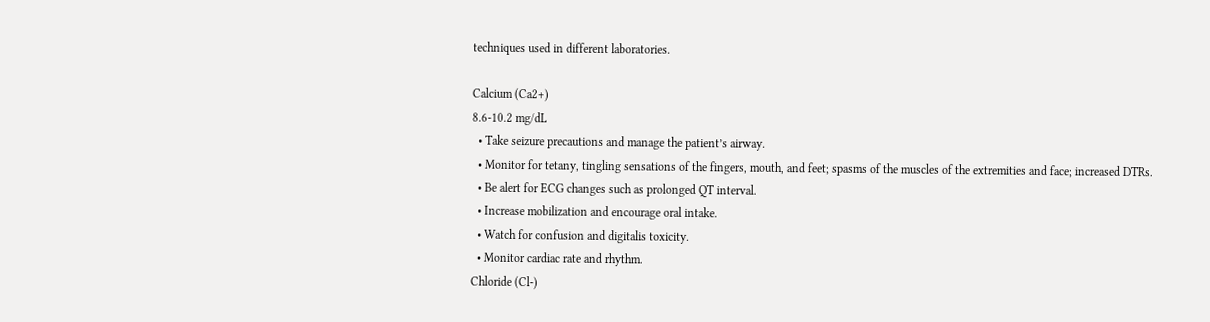techniques used in different laboratories.

Calcium (Ca2+)
8.6-10.2 mg/dL
  • Take seizure precautions and manage the patient’s airway.
  • Monitor for tetany, tingling sensations of the fingers, mouth, and feet; spasms of the muscles of the extremities and face; increased DTRs.
  • Be alert for ECG changes such as prolonged QT interval.
  • Increase mobilization and encourage oral intake.
  • Watch for confusion and digitalis toxicity.
  • Monitor cardiac rate and rhythm.
Chloride (Cl-)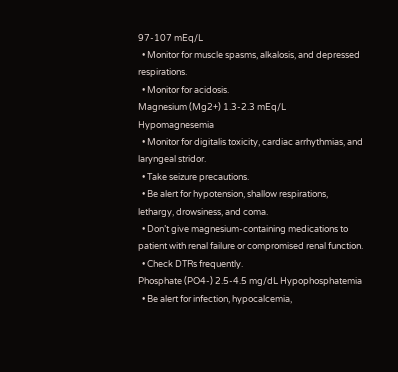97-107 mEq/L
  • Monitor for muscle spasms, alkalosis, and depressed respirations.
  • Monitor for acidosis.
Magnesium (Mg2+) 1.3-2.3 mEq/L Hypomagnesemia
  • Monitor for digitalis toxicity, cardiac arrhythmias, and laryngeal stridor.
  • Take seizure precautions.
  • Be alert for hypotension, shallow respirations, lethargy, drowsiness, and coma.
  • Don’t give magnesium-containing medications to patient with renal failure or compromised renal function.
  • Check DTRs frequently.
Phosphate (PO4-) 2.5-4.5 mg/dL Hypophosphatemia
  • Be alert for infection, hypocalcemia,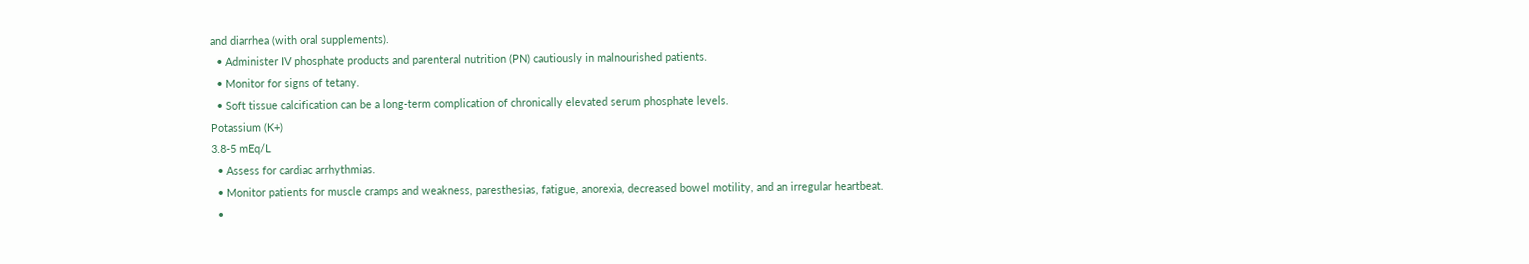and diarrhea (with oral supplements).
  • Administer IV phosphate products and parenteral nutrition (PN) cautiously in malnourished patients.
  • Monitor for signs of tetany.
  • Soft tissue calcification can be a long-term complication of chronically elevated serum phosphate levels.
Potassium (K+)
3.8-5 mEq/L
  • Assess for cardiac arrhythmias.
  • Monitor patients for muscle cramps and weakness, paresthesias, fatigue, anorexia, decreased bowel motility, and an irregular heartbeat.
  •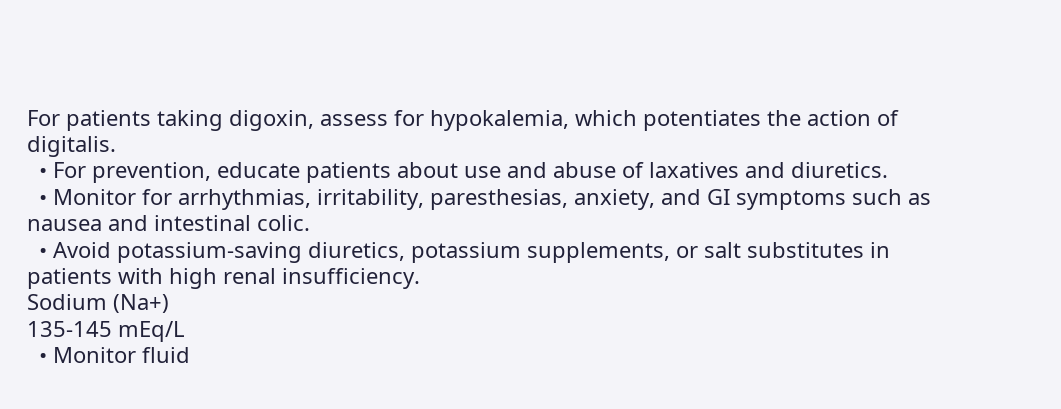For patients taking digoxin, assess for hypokalemia, which potentiates the action of digitalis.
  • For prevention, educate patients about use and abuse of laxatives and diuretics.
  • Monitor for arrhythmias, irritability, paresthesias, anxiety, and GI symptoms such as nausea and intestinal colic.
  • Avoid potassium-saving diuretics, potassium supplements, or salt substitutes in patients with high renal insufficiency.
Sodium (Na+)
135-145 mEq/L
  • Monitor fluid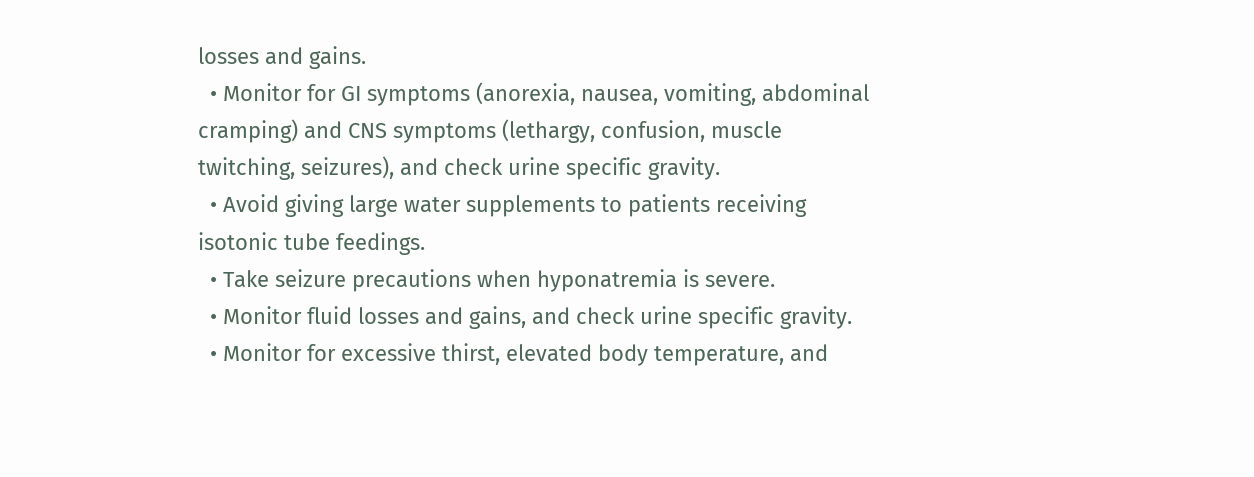losses and gains.
  • Monitor for GI symptoms (anorexia, nausea, vomiting, abdominal cramping) and CNS symptoms (lethargy, confusion, muscle twitching, seizures), and check urine specific gravity.
  • Avoid giving large water supplements to patients receiving isotonic tube feedings.
  • Take seizure precautions when hyponatremia is severe.
  • Monitor fluid losses and gains, and check urine specific gravity.
  • Monitor for excessive thirst, elevated body temperature, and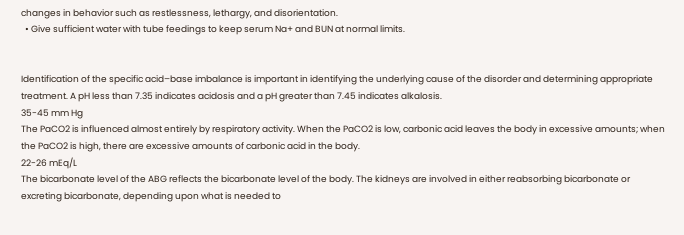changes in behavior such as restlessness, lethargy, and disorientation.
  • Give sufficient water with tube feedings to keep serum Na+ and BUN at normal limits.


Identification of the specific acid–base imbalance is important in identifying the underlying cause of the disorder and determining appropriate treatment. A pH less than 7.35 indicates acidosis and a pH greater than 7.45 indicates alkalosis.
35-45 mm Hg
The PaCO2 is influenced almost entirely by respiratory activity. When the PaCO2 is low, carbonic acid leaves the body in excessive amounts; when the PaCO2 is high, there are excessive amounts of carbonic acid in the body.
22-26 mEq/L
The bicarbonate level of the ABG reflects the bicarbonate level of the body. The kidneys are involved in either reabsorbing bicarbonate or excreting bicarbonate, depending upon what is needed to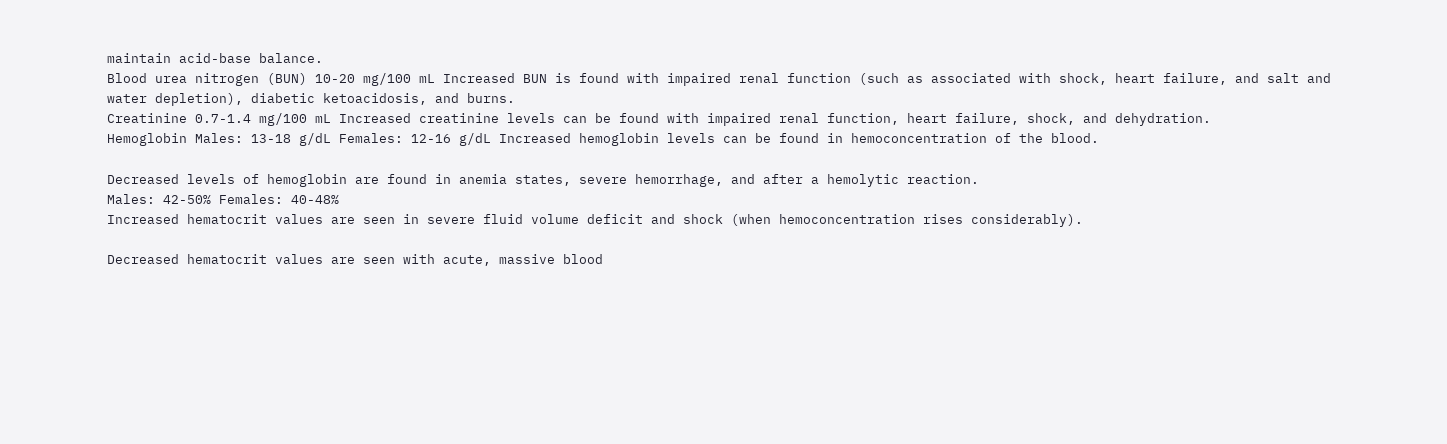maintain acid-base balance.
Blood urea nitrogen (BUN) 10-20 mg/100 mL Increased BUN is found with impaired renal function (such as associated with shock, heart failure, and salt and water depletion), diabetic ketoacidosis, and burns.
Creatinine 0.7-1.4 mg/100 mL Increased creatinine levels can be found with impaired renal function, heart failure, shock, and dehydration.
Hemoglobin Males: 13-18 g/dL Females: 12-16 g/dL Increased hemoglobin levels can be found in hemoconcentration of the blood.

Decreased levels of hemoglobin are found in anemia states, severe hemorrhage, and after a hemolytic reaction.
Males: 42-50% Females: 40-48%
Increased hematocrit values are seen in severe fluid volume deficit and shock (when hemoconcentration rises considerably).

Decreased hematocrit values are seen with acute, massive blood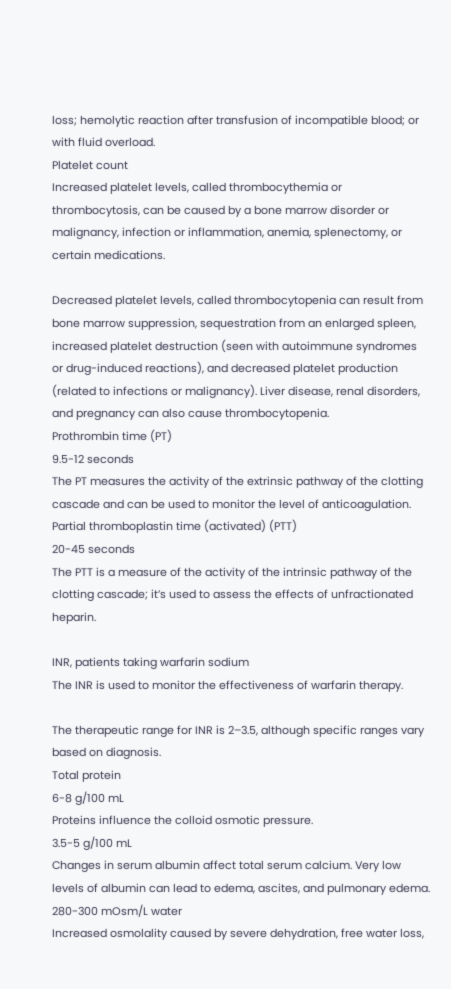loss; hemolytic reaction after transfusion of incompatible blood; or with fluid overload.
Platelet count
Increased platelet levels, called thrombocythemia or thrombocytosis, can be caused by a bone marrow disorder or malignancy, infection or inflammation, anemia, splenectomy, or certain medications.

Decreased platelet levels, called thrombocytopenia can result from bone marrow suppression, sequestration from an enlarged spleen, increased platelet destruction (seen with autoimmune syndromes or drug-induced reactions), and decreased platelet production (related to infections or malignancy). Liver disease, renal disorders, and pregnancy can also cause thrombocytopenia.
Prothrombin time (PT)
9.5-12 seconds
The PT measures the activity of the extrinsic pathway of the clotting cascade and can be used to monitor the level of anticoagulation.
Partial thromboplastin time (activated) (PTT)
20-45 seconds
The PTT is a measure of the activity of the intrinsic pathway of the clotting cascade; it’s used to assess the effects of unfractionated heparin.

INR, patients taking warfarin sodium
The INR is used to monitor the effectiveness of warfarin therapy.

The therapeutic range for INR is 2–3.5, although specific ranges vary based on diagnosis.
Total protein
6-8 g/100 mL
Proteins influence the colloid osmotic pressure.
3.5-5 g/100 mL
Changes in serum albumin affect total serum calcium. Very low levels of albumin can lead to edema, ascites, and pulmonary edema.
280-300 mOsm/L water
Increased osmolality caused by severe dehydration, free water loss,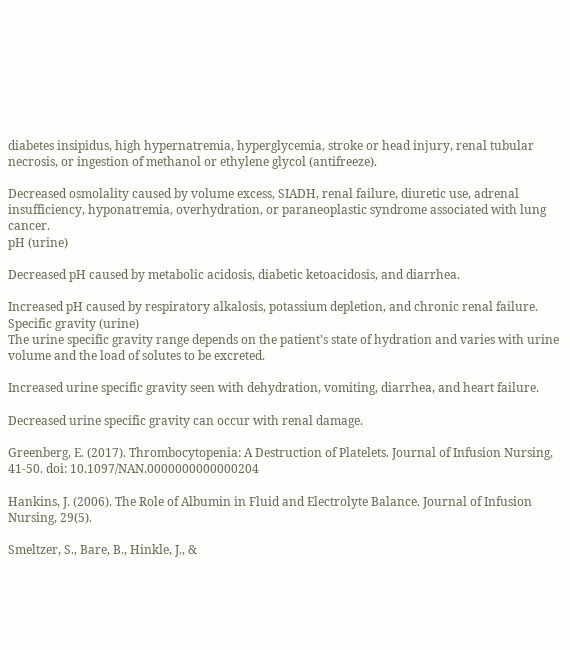diabetes insipidus, high hypernatremia, hyperglycemia, stroke or head injury, renal tubular necrosis, or ingestion of methanol or ethylene glycol (antifreeze).

Decreased osmolality caused by volume excess, SIADH, renal failure, diuretic use, adrenal insufficiency, hyponatremia, overhydration, or paraneoplastic syndrome associated with lung cancer.
pH (urine)

Decreased pH caused by metabolic acidosis, diabetic ketoacidosis, and diarrhea.

Increased pH caused by respiratory alkalosis, potassium depletion, and chronic renal failure.
Specific gravity (urine)
The urine specific gravity range depends on the patient’s state of hydration and varies with urine volume and the load of solutes to be excreted.

Increased urine specific gravity seen with dehydration, vomiting, diarrhea, and heart failure.

Decreased urine specific gravity can occur with renal damage.

Greenberg, E. (2017). Thrombocytopenia: A Destruction of Platelets. Journal of Infusion Nursing, 41-50. doi: 10.1097/NAN.0000000000000204

Hankins, J. (2006). The Role of Albumin in Fluid and Electrolyte Balance. Journal of Infusion Nursing, 29(5).

Smeltzer, S., Bare, B., Hinkle, J., &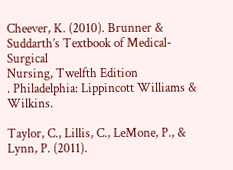Cheever, K. (2010). Brunner & Suddarth’s Textbook of Medical-Surgical
Nursing, Twelfth Edition
. Philadelphia: Lippincott Williams & Wilkins.

Taylor, C., Lillis, C., LeMone, P., & Lynn, P. (2011).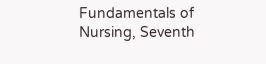Fundamentals of Nursing, Seventh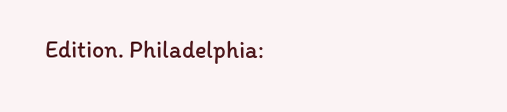Edition. Philadelphia: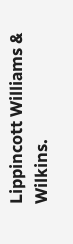Lippincott Williams & Wilkins.